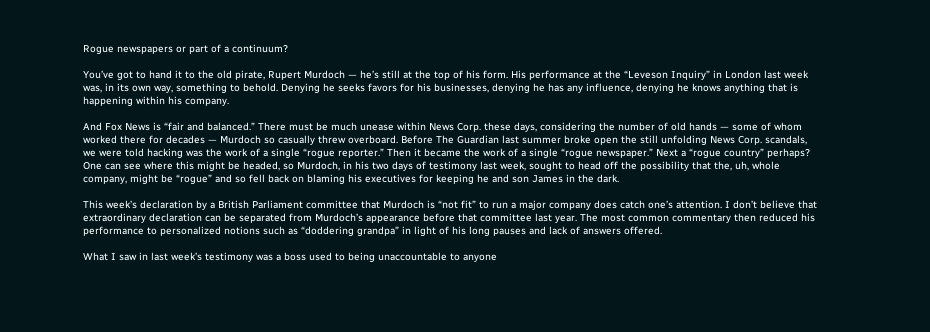Rogue newspapers or part of a continuum?

You’ve got to hand it to the old pirate, Rupert Murdoch — he’s still at the top of his form. His performance at the “Leveson Inquiry” in London last week was, in its own way, something to behold. Denying he seeks favors for his businesses, denying he has any influence, denying he knows anything that is happening within his company.

And Fox News is “fair and balanced.” There must be much unease within News Corp. these days, considering the number of old hands — some of whom worked there for decades — Murdoch so casually threw overboard. Before The Guardian last summer broke open the still unfolding News Corp. scandals, we were told hacking was the work of a single “rogue reporter.” Then it became the work of a single “rogue newspaper.” Next a “rogue country” perhaps? One can see where this might be headed, so Murdoch, in his two days of testimony last week, sought to head off the possibility that the, uh, whole company, might be “rogue” and so fell back on blaming his executives for keeping he and son James in the dark.

This week’s declaration by a British Parliament committee that Murdoch is “not fit” to run a major company does catch one’s attention. I don’t believe that extraordinary declaration can be separated from Murdoch’s appearance before that committee last year. The most common commentary then reduced his performance to personalized notions such as “doddering grandpa” in light of his long pauses and lack of answers offered.

What I saw in last week’s testimony was a boss used to being unaccountable to anyone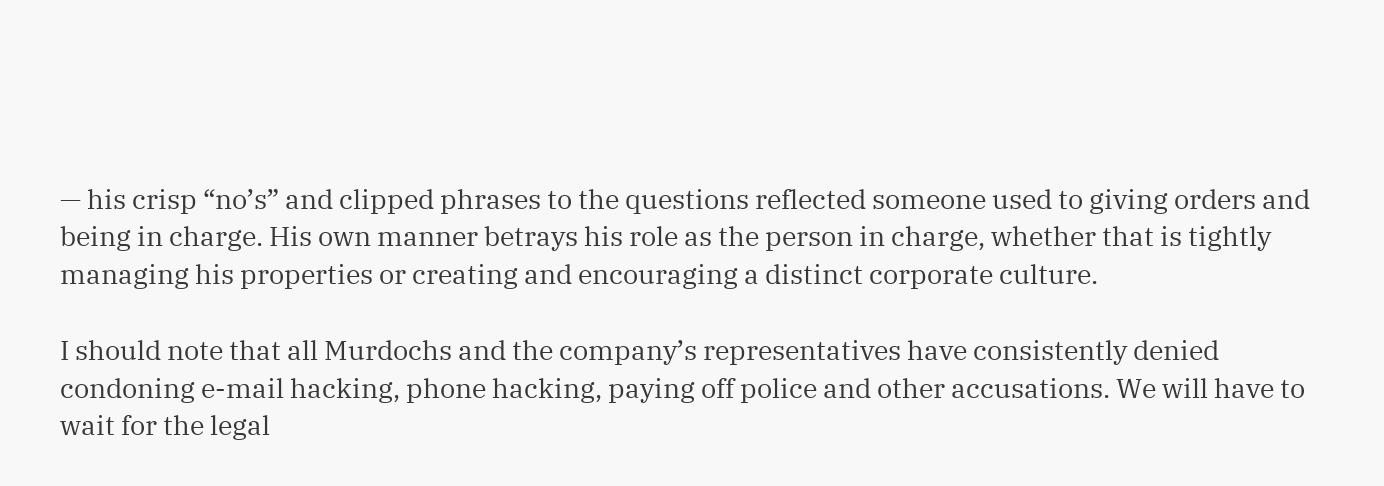— his crisp “no’s” and clipped phrases to the questions reflected someone used to giving orders and being in charge. His own manner betrays his role as the person in charge, whether that is tightly managing his properties or creating and encouraging a distinct corporate culture.

I should note that all Murdochs and the company’s representatives have consistently denied condoning e-mail hacking, phone hacking, paying off police and other accusations. We will have to wait for the legal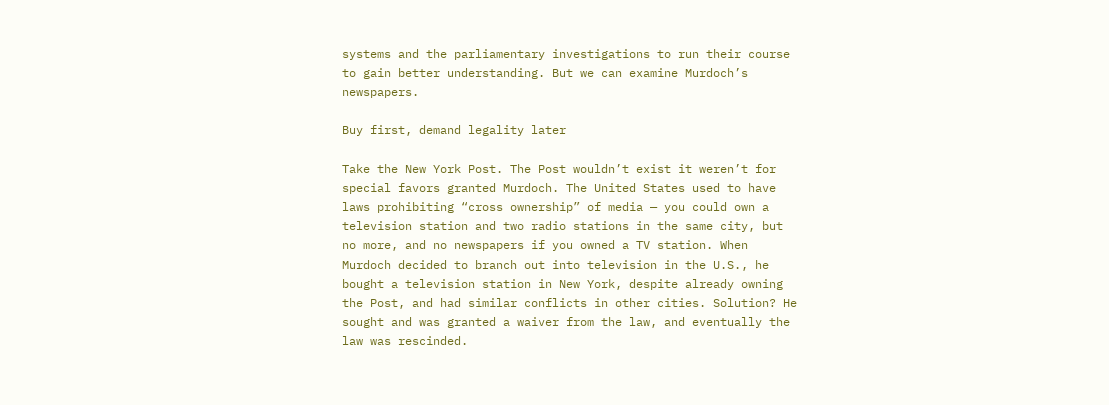systems and the parliamentary investigations to run their course to gain better understanding. But we can examine Murdoch’s newspapers.

Buy first, demand legality later

Take the New York Post. The Post wouldn’t exist it weren’t for special favors granted Murdoch. The United States used to have laws prohibiting “cross ownership” of media — you could own a television station and two radio stations in the same city, but no more, and no newspapers if you owned a TV station. When Murdoch decided to branch out into television in the U.S., he bought a television station in New York, despite already owning the Post, and had similar conflicts in other cities. Solution? He sought and was granted a waiver from the law, and eventually the law was rescinded.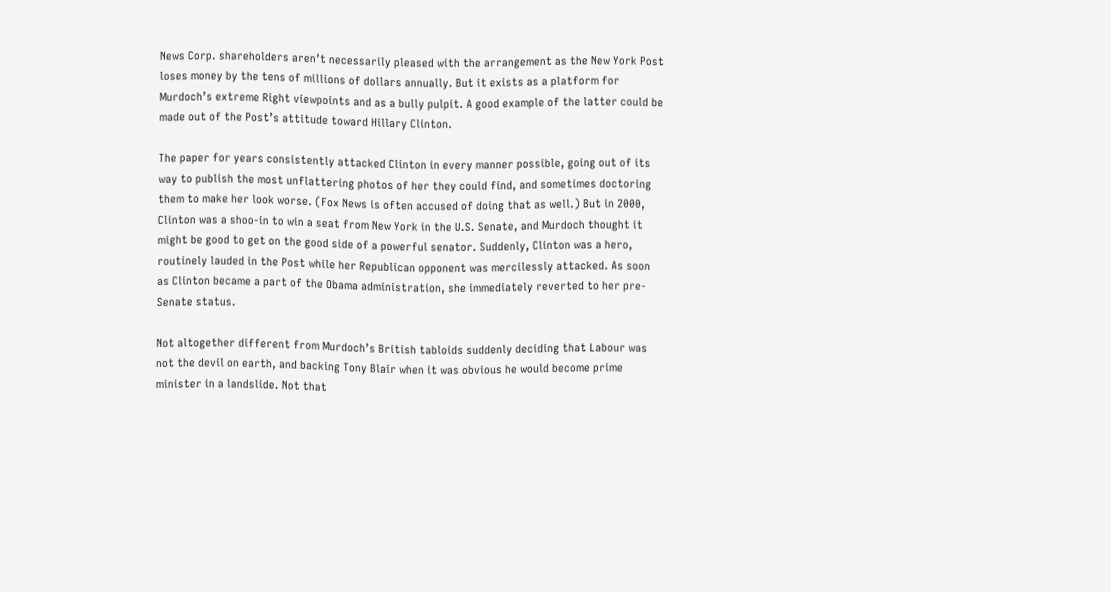News Corp. shareholders aren’t necessarily pleased with the arrangement as the New York Post loses money by the tens of millions of dollars annually. But it exists as a platform for Murdoch’s extreme Right viewpoints and as a bully pulpit. A good example of the latter could be made out of the Post’s attitude toward Hillary Clinton.

The paper for years consistently attacked Clinton in every manner possible, going out of its way to publish the most unflattering photos of her they could find, and sometimes doctoring them to make her look worse. (Fox News is often accused of doing that as well.) But in 2000, Clinton was a shoo-in to win a seat from New York in the U.S. Senate, and Murdoch thought it might be good to get on the good side of a powerful senator. Suddenly, Clinton was a hero, routinely lauded in the Post while her Republican opponent was mercilessly attacked. As soon as Clinton became a part of the Obama administration, she immediately reverted to her pre-Senate status.

Not altogether different from Murdoch’s British tabloids suddenly deciding that Labour was not the devil on earth, and backing Tony Blair when it was obvious he would become prime minister in a landslide. Not that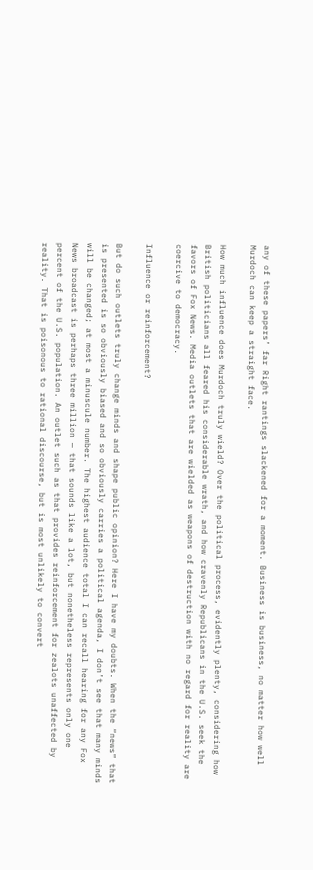any of these papers’ far Right rantings slackened for a moment. Business is business, no matter how well Murdoch can keep a straight face.

How much influence does Murdoch truly wield? Over the political process, evidently plenty, considering how British politicians all feared his considerable wrath, and how cravenly Republicans in the U.S. seek the favors of Fox News. Media outlets that are wielded as weapons of destruction with no regard for reality are coercive to democracy.

Influence or reinforcement?

But do such outlets truly change minds and shape public opinion? Here I have my doubts. When the “news” that is presented is so obviously biased and so obviously carries a political agenda, I don’t see that many minds will be changed; at most a minuscule number. The highest audience total I can recall hearing for any Fox News broadcast is perhaps three million — that sounds like a lot, but nonetheless represents only one percent of the U.S. population. An outlet such as that provides reinforcement for zealots unaffected by reality. That is poisonous to rational discourse, but is most unlikely to convert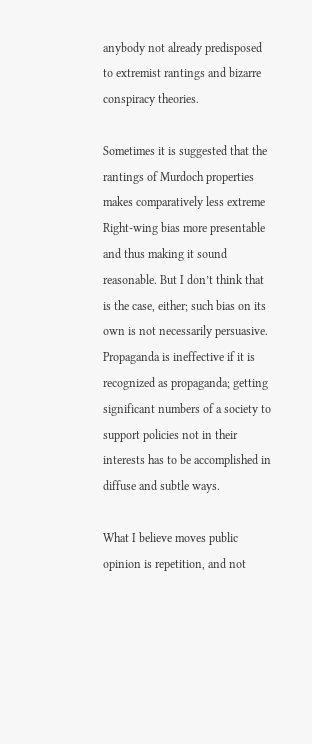anybody not already predisposed to extremist rantings and bizarre conspiracy theories.

Sometimes it is suggested that the rantings of Murdoch properties makes comparatively less extreme Right-wing bias more presentable and thus making it sound reasonable. But I don’t think that is the case, either; such bias on its own is not necessarily persuasive. Propaganda is ineffective if it is recognized as propaganda; getting significant numbers of a society to support policies not in their interests has to be accomplished in diffuse and subtle ways.

What I believe moves public opinion is repetition, and not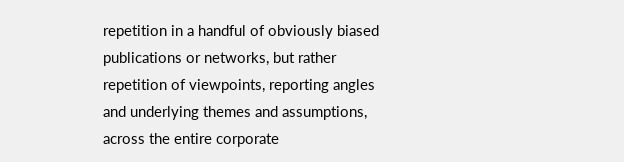repetition in a handful of obviously biased publications or networks, but rather repetition of viewpoints, reporting angles and underlying themes and assumptions, across the entire corporate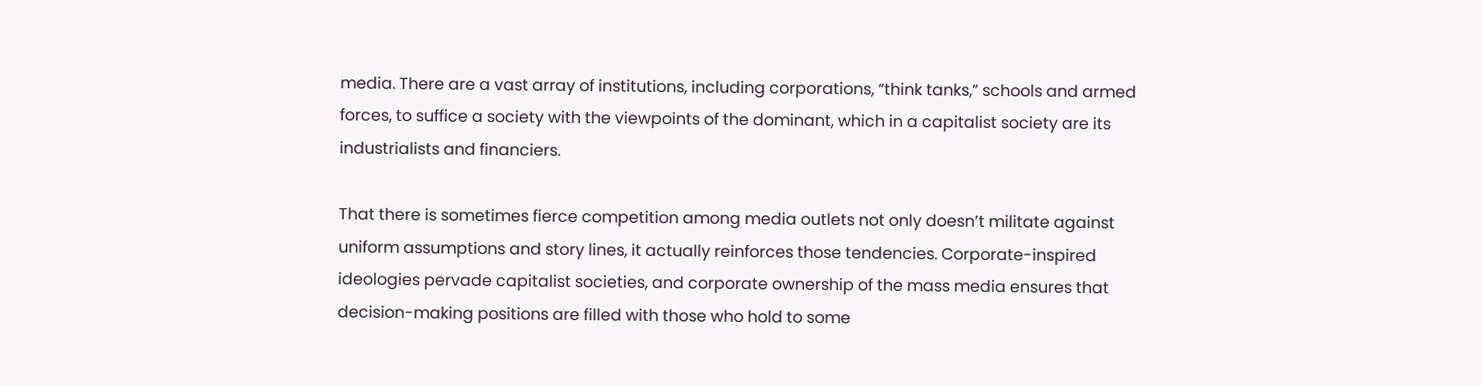media. There are a vast array of institutions, including corporations, “think tanks,” schools and armed forces, to suffice a society with the viewpoints of the dominant, which in a capitalist society are its industrialists and financiers.

That there is sometimes fierce competition among media outlets not only doesn’t militate against uniform assumptions and story lines, it actually reinforces those tendencies. Corporate-inspired ideologies pervade capitalist societies, and corporate ownership of the mass media ensures that decision-making positions are filled with those who hold to some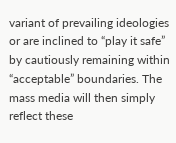variant of prevailing ideologies or are inclined to “play it safe” by cautiously remaining within “acceptable” boundaries. The mass media will then simply reflect these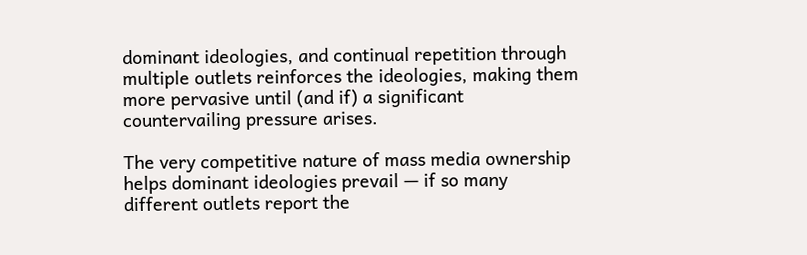dominant ideologies, and continual repetition through multiple outlets reinforces the ideologies, making them more pervasive until (and if) a significant countervailing pressure arises.

The very competitive nature of mass media ownership helps dominant ideologies prevail — if so many different outlets report the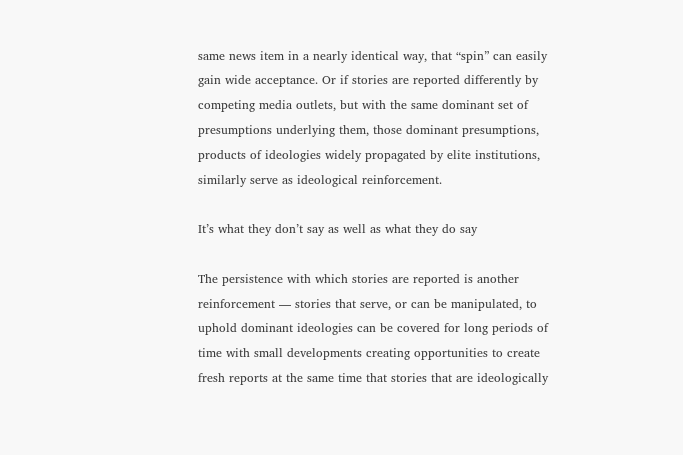same news item in a nearly identical way, that “spin” can easily gain wide acceptance. Or if stories are reported differently by competing media outlets, but with the same dominant set of presumptions underlying them, those dominant presumptions, products of ideologies widely propagated by elite institutions, similarly serve as ideological reinforcement.

It’s what they don’t say as well as what they do say

The persistence with which stories are reported is another reinforcement — stories that serve, or can be manipulated, to uphold dominant ideologies can be covered for long periods of time with small developments creating opportunities to create fresh reports at the same time that stories that are ideologically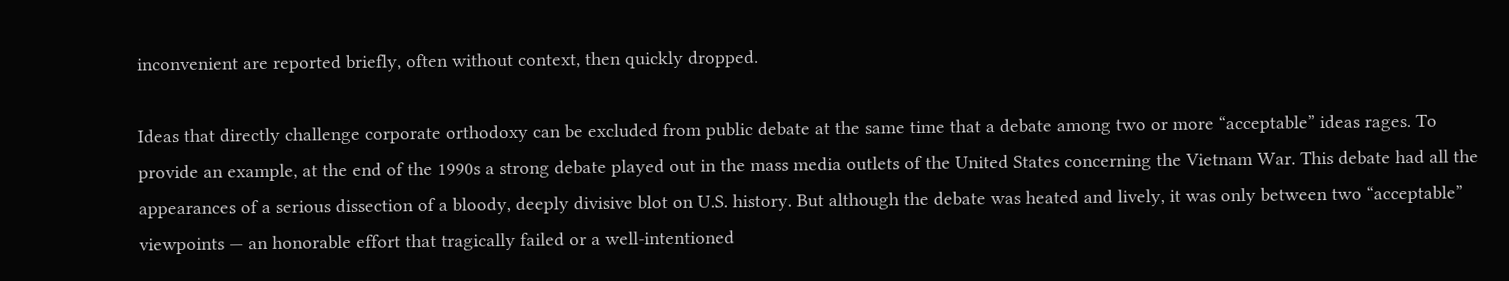inconvenient are reported briefly, often without context, then quickly dropped.

Ideas that directly challenge corporate orthodoxy can be excluded from public debate at the same time that a debate among two or more “acceptable” ideas rages. To provide an example, at the end of the 1990s a strong debate played out in the mass media outlets of the United States concerning the Vietnam War. This debate had all the appearances of a serious dissection of a bloody, deeply divisive blot on U.S. history. But although the debate was heated and lively, it was only between two “acceptable” viewpoints — an honorable effort that tragically failed or a well-intentioned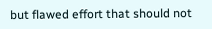but flawed effort that should not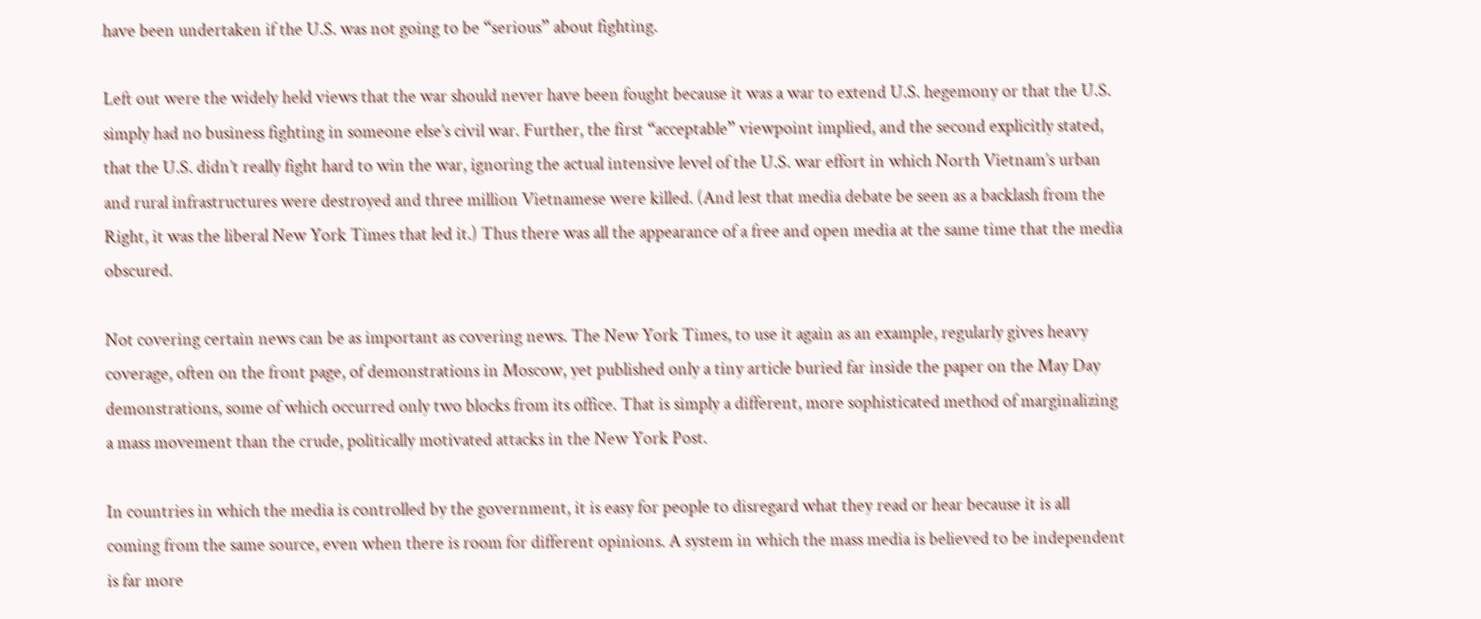have been undertaken if the U.S. was not going to be “serious” about fighting.

Left out were the widely held views that the war should never have been fought because it was a war to extend U.S. hegemony or that the U.S. simply had no business fighting in someone else’s civil war. Further, the first “acceptable” viewpoint implied, and the second explicitly stated, that the U.S. didn’t really fight hard to win the war, ignoring the actual intensive level of the U.S. war effort in which North Vietnam’s urban and rural infrastructures were destroyed and three million Vietnamese were killed. (And lest that media debate be seen as a backlash from the Right, it was the liberal New York Times that led it.) Thus there was all the appearance of a free and open media at the same time that the media obscured.

Not covering certain news can be as important as covering news. The New York Times, to use it again as an example, regularly gives heavy coverage, often on the front page, of demonstrations in Moscow, yet published only a tiny article buried far inside the paper on the May Day demonstrations, some of which occurred only two blocks from its office. That is simply a different, more sophisticated method of marginalizing a mass movement than the crude, politically motivated attacks in the New York Post.

In countries in which the media is controlled by the government, it is easy for people to disregard what they read or hear because it is all coming from the same source, even when there is room for different opinions. A system in which the mass media is believed to be independent is far more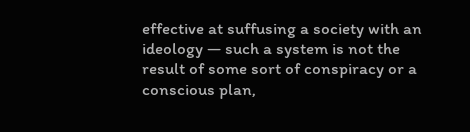effective at suffusing a society with an ideology — such a system is not the result of some sort of conspiracy or a conscious plan,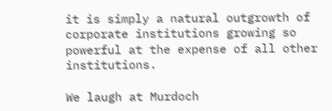it is simply a natural outgrowth of corporate institutions growing so powerful at the expense of all other institutions.

We laugh at Murdoch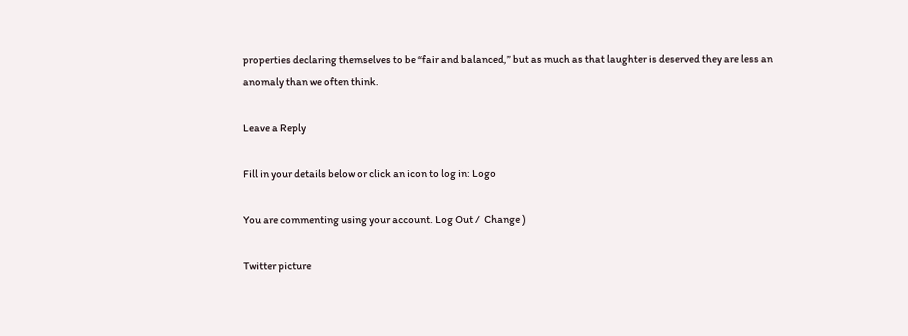properties declaring themselves to be “fair and balanced,” but as much as that laughter is deserved they are less an anomaly than we often think.

Leave a Reply

Fill in your details below or click an icon to log in: Logo

You are commenting using your account. Log Out /  Change )

Twitter picture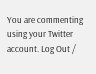You are commenting using your Twitter account. Log Out /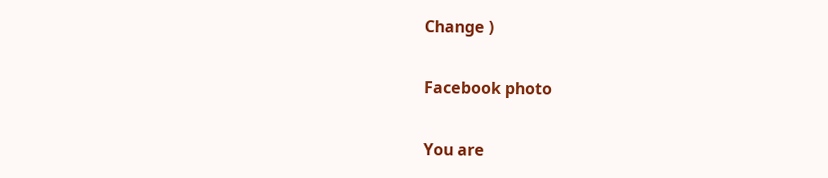Change )

Facebook photo

You are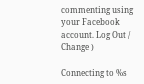commenting using your Facebook account. Log Out /  Change )

Connecting to %s